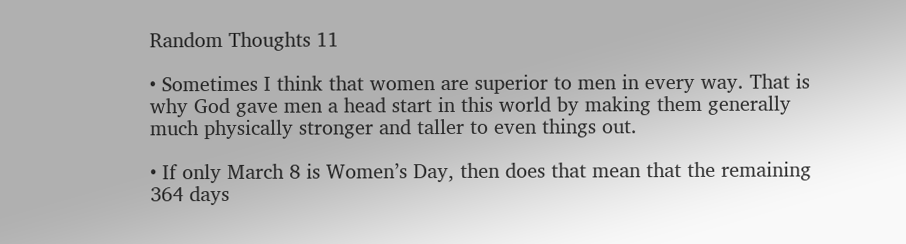Random Thoughts 11

• Sometimes I think that women are superior to men in every way. That is why God gave men a head start in this world by making them generally much physically stronger and taller to even things out.

• If only March 8 is Women’s Day, then does that mean that the remaining 364 days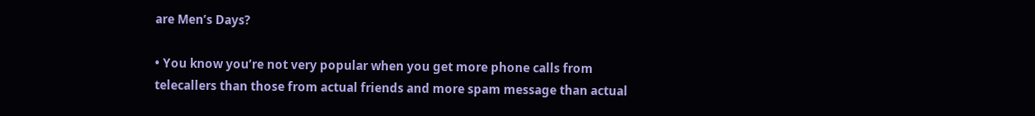are Men’s Days?

• You know you’re not very popular when you get more phone calls from telecallers than those from actual friends and more spam message than actual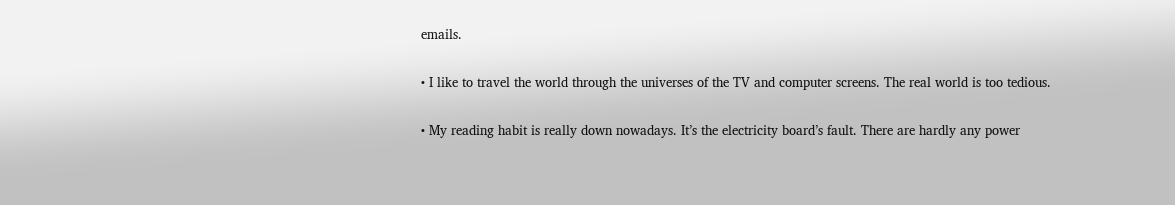emails.

• I like to travel the world through the universes of the TV and computer screens. The real world is too tedious.

• My reading habit is really down nowadays. It’s the electricity board’s fault. There are hardly any power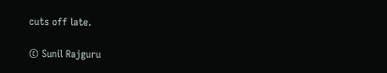cuts off late.

© Sunil Rajguru